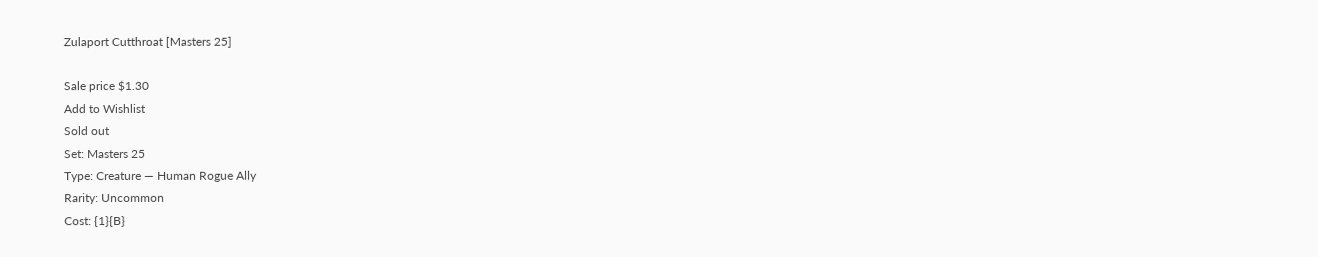Zulaport Cutthroat [Masters 25]

Sale price $1.30
Add to Wishlist
Sold out
Set: Masters 25
Type: Creature — Human Rogue Ally
Rarity: Uncommon
Cost: {1}{B}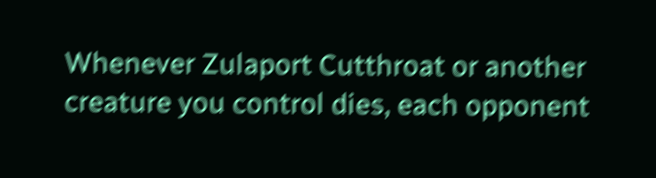Whenever Zulaport Cutthroat or another creature you control dies, each opponent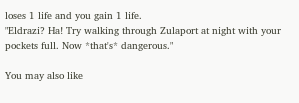loses 1 life and you gain 1 life.
"Eldrazi? Ha! Try walking through Zulaport at night with your pockets full. Now *that's* dangerous."

You may also like